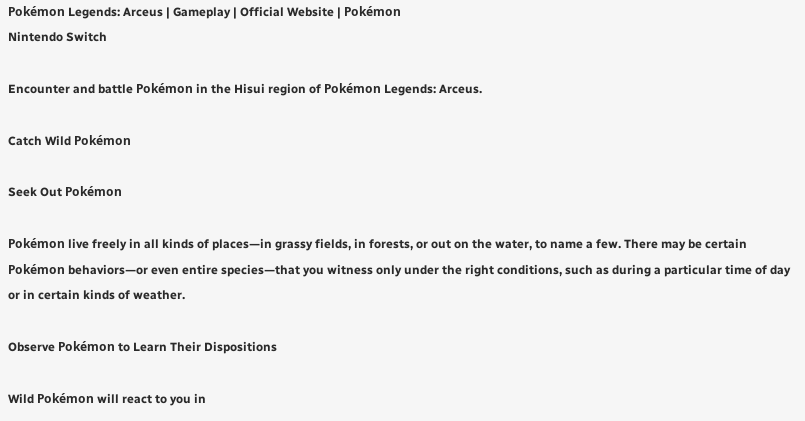Pokémon Legends: Arceus | Gameplay | Official Website | Pokémon
Nintendo Switch

Encounter and battle Pokémon in the Hisui region of Pokémon Legends: Arceus.

Catch Wild Pokémon

Seek Out Pokémon

Pokémon live freely in all kinds of places—in grassy fields, in forests, or out on the water, to name a few. There may be certain Pokémon behaviors—or even entire species—that you witness only under the right conditions, such as during a particular time of day or in certain kinds of weather.

Observe Pokémon to Learn Their Dispositions

Wild Pokémon will react to you in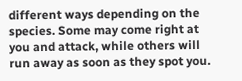different ways depending on the species. Some may come right at you and attack, while others will run away as soon as they spot you.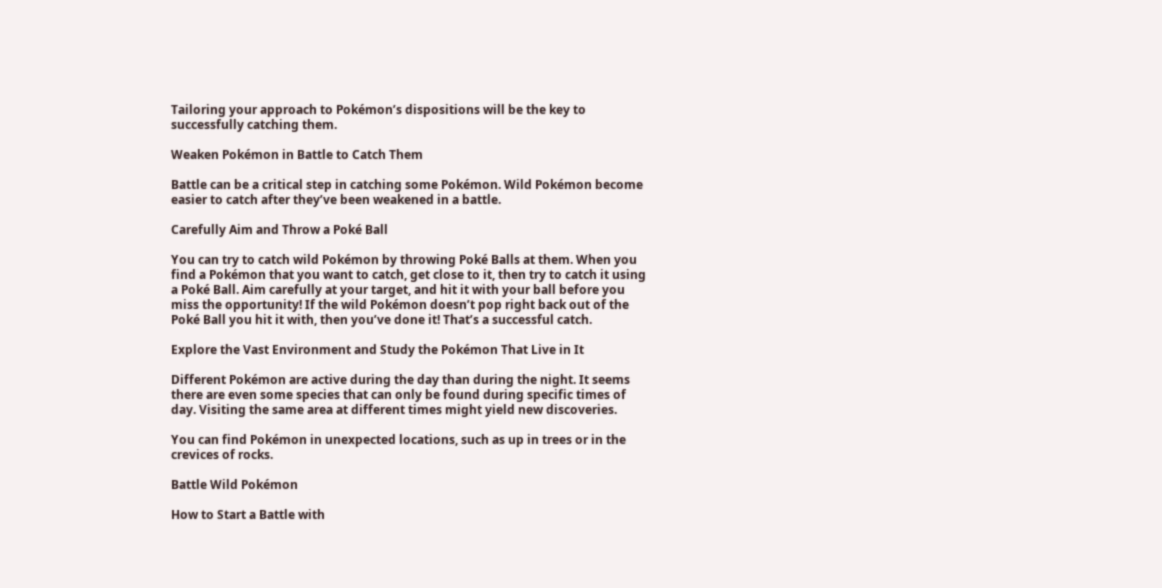Tailoring your approach to Pokémon’s dispositions will be the key to successfully catching them.

Weaken Pokémon in Battle to Catch Them

Battle can be a critical step in catching some Pokémon. Wild Pokémon become easier to catch after they’ve been weakened in a battle.

Carefully Aim and Throw a Poké Ball

You can try to catch wild Pokémon by throwing Poké Balls at them. When you find a Pokémon that you want to catch, get close to it, then try to catch it using a Poké Ball. Aim carefully at your target, and hit it with your ball before you miss the opportunity! If the wild Pokémon doesn’t pop right back out of the Poké Ball you hit it with, then you’ve done it! That’s a successful catch.

Explore the Vast Environment and Study the Pokémon That Live in It

Different Pokémon are active during the day than during the night. It seems there are even some species that can only be found during specific times of day. Visiting the same area at different times might yield new discoveries.

You can find Pokémon in unexpected locations, such as up in trees or in the crevices of rocks.

Battle Wild Pokémon

How to Start a Battle with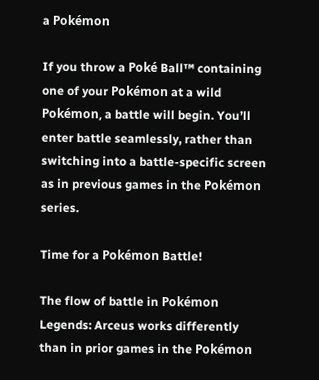a Pokémon

If you throw a Poké Ball™ containing one of your Pokémon at a wild Pokémon, a battle will begin. You’ll enter battle seamlessly, rather than switching into a battle-specific screen as in previous games in the Pokémon series.

Time for a Pokémon Battle!

The flow of battle in Pokémon Legends: Arceus works differently than in prior games in the Pokémon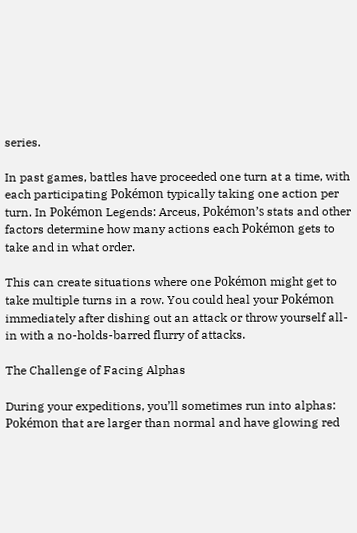series.

In past games, battles have proceeded one turn at a time, with each participating Pokémon typically taking one action per turn. In Pokémon Legends: Arceus, Pokémon’s stats and other factors determine how many actions each Pokémon gets to take and in what order.

This can create situations where one Pokémon might get to take multiple turns in a row. You could heal your Pokémon immediately after dishing out an attack or throw yourself all-in with a no-holds-barred flurry of attacks.

The Challenge of Facing Alphas

During your expeditions, you’ll sometimes run into alphas: Pokémon that are larger than normal and have glowing red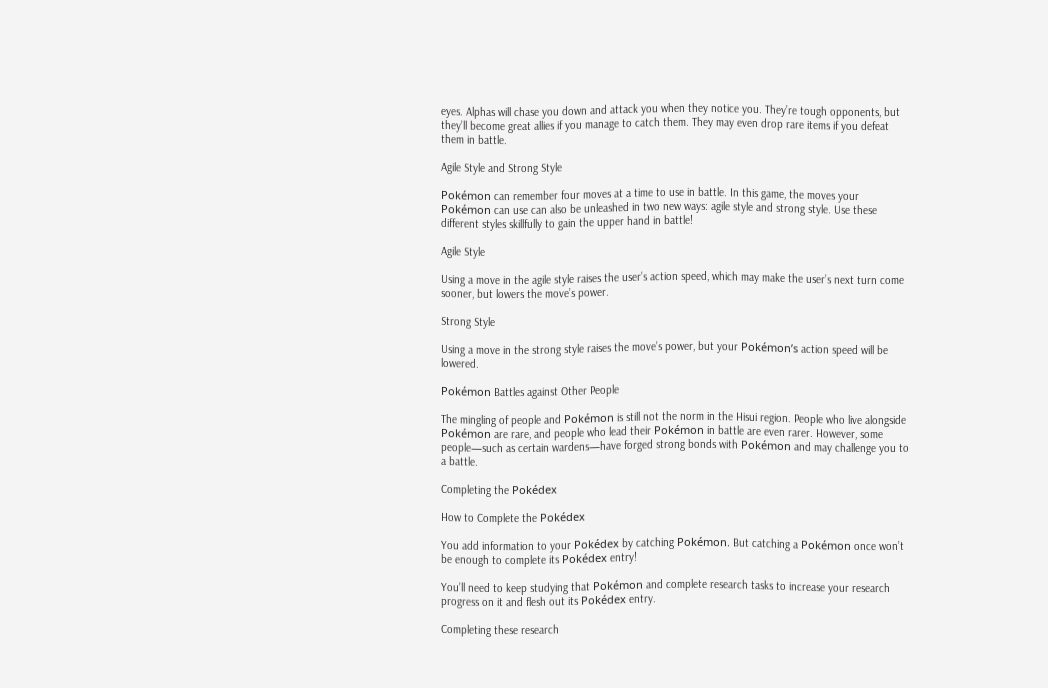eyes. Alphas will chase you down and attack you when they notice you. They’re tough opponents, but they’ll become great allies if you manage to catch them. They may even drop rare items if you defeat them in battle.

Agile Style and Strong Style

Pokémon can remember four moves at a time to use in battle. In this game, the moves your Pokémon can use can also be unleashed in two new ways: agile style and strong style. Use these different styles skillfully to gain the upper hand in battle!

Agile Style

Using a move in the agile style raises the user’s action speed, which may make the user’s next turn come sooner, but lowers the move’s power.

Strong Style

Using a move in the strong style raises the move’s power, but your Pokémon’s action speed will be lowered.

Pokémon Battles against Other People

The mingling of people and Pokémon is still not the norm in the Hisui region. People who live alongside Pokémon are rare, and people who lead their Pokémon in battle are even rarer. However, some people—such as certain wardens—have forged strong bonds with Pokémon and may challenge you to a battle.

Completing the Pokédex

How to Complete the Pokédex

You add information to your Pokédex by catching Pokémon. But catching a Pokémon once won’t be enough to complete its Pokédex entry!

You’ll need to keep studying that Pokémon and complete research tasks to increase your research progress on it and flesh out its Pokédex entry.

Completing these research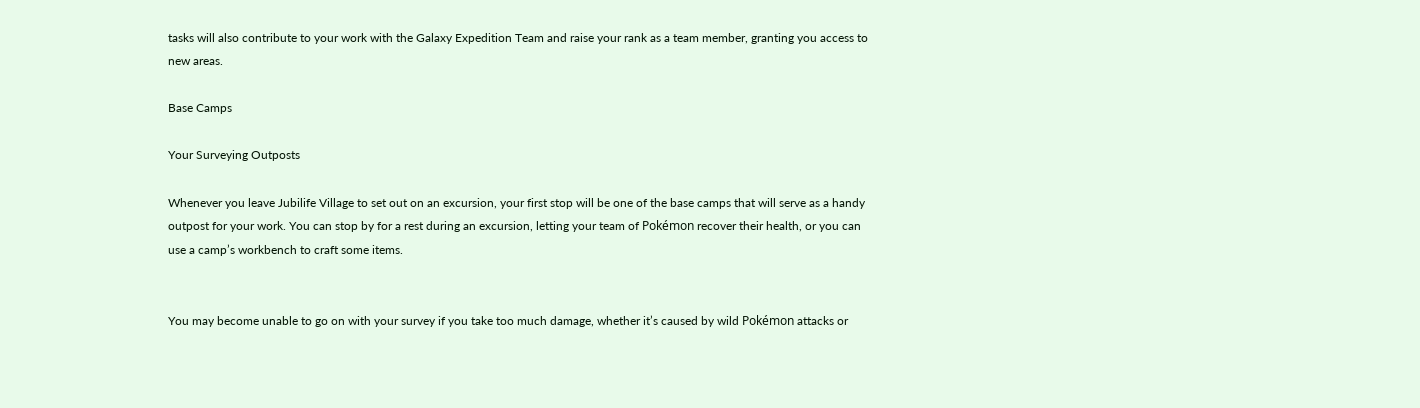tasks will also contribute to your work with the Galaxy Expedition Team and raise your rank as a team member, granting you access to new areas.

Base Camps

Your Surveying Outposts

Whenever you leave Jubilife Village to set out on an excursion, your first stop will be one of the base camps that will serve as a handy outpost for your work. You can stop by for a rest during an excursion, letting your team of Pokémon recover their health, or you can use a camp’s workbench to craft some items.


You may become unable to go on with your survey if you take too much damage, whether it’s caused by wild Pokémon attacks or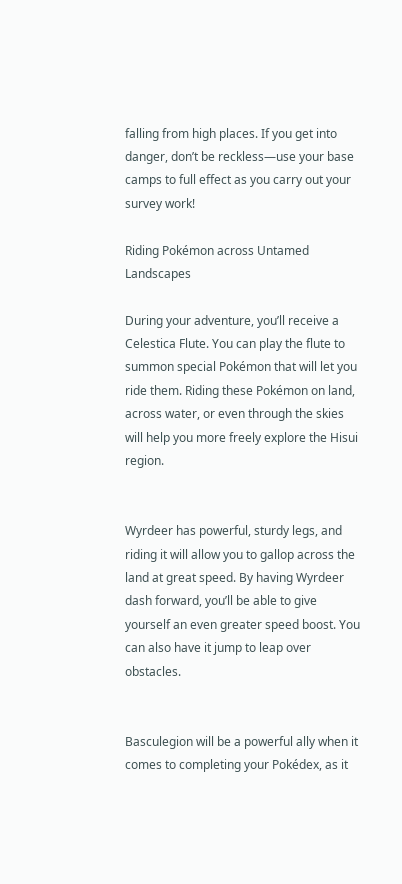falling from high places. If you get into danger, don’t be reckless—use your base camps to full effect as you carry out your survey work!

Riding Pokémon across Untamed Landscapes

During your adventure, you’ll receive a Celestica Flute. You can play the flute to summon special Pokémon that will let you ride them. Riding these Pokémon on land, across water, or even through the skies will help you more freely explore the Hisui region.


Wyrdeer has powerful, sturdy legs, and riding it will allow you to gallop across the land at great speed. By having Wyrdeer dash forward, you’ll be able to give yourself an even greater speed boost. You can also have it jump to leap over obstacles.


Basculegion will be a powerful ally when it comes to completing your Pokédex, as it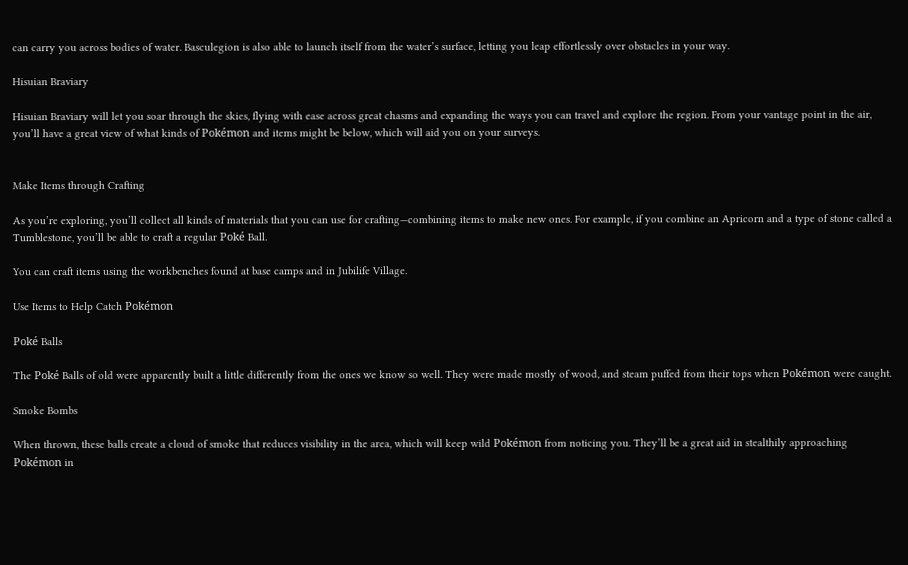can carry you across bodies of water. Basculegion is also able to launch itself from the water’s surface, letting you leap effortlessly over obstacles in your way.

Hisuian Braviary

Hisuian Braviary will let you soar through the skies, flying with ease across great chasms and expanding the ways you can travel and explore the region. From your vantage point in the air, you’ll have a great view of what kinds of Pokémon and items might be below, which will aid you on your surveys.


Make Items through Crafting

As you’re exploring, you’ll collect all kinds of materials that you can use for crafting—combining items to make new ones. For example, if you combine an Apricorn and a type of stone called a Tumblestone, you’ll be able to craft a regular Poké Ball.

You can craft items using the workbenches found at base camps and in Jubilife Village.

Use Items to Help Catch Pokémon

Poké Balls

The Poké Balls of old were apparently built a little differently from the ones we know so well. They were made mostly of wood, and steam puffed from their tops when Pokémon were caught.

Smoke Bombs

When thrown, these balls create a cloud of smoke that reduces visibility in the area, which will keep wild Pokémon from noticing you. They’ll be a great aid in stealthily approaching Pokémon in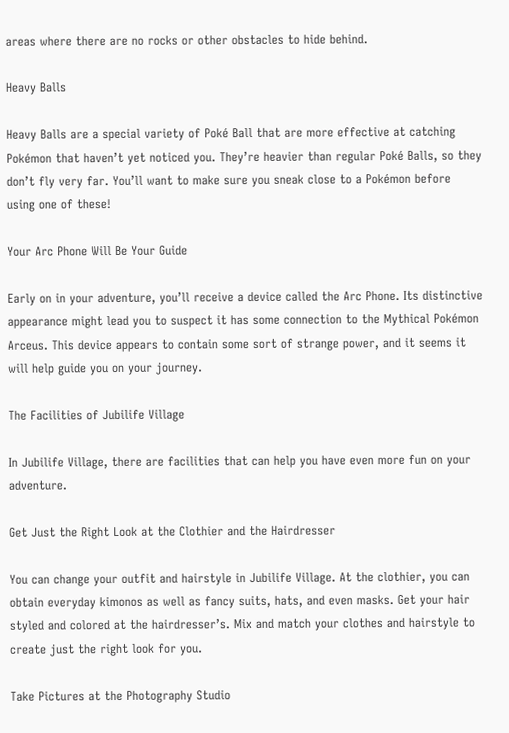areas where there are no rocks or other obstacles to hide behind.

Heavy Balls

Heavy Balls are a special variety of Poké Ball that are more effective at catching Pokémon that haven’t yet noticed you. They’re heavier than regular Poké Balls, so they don’t fly very far. You’ll want to make sure you sneak close to a Pokémon before using one of these!

Your Arc Phone Will Be Your Guide

Early on in your adventure, you’ll receive a device called the Arc Phone. Its distinctive appearance might lead you to suspect it has some connection to the Mythical Pokémon Arceus. This device appears to contain some sort of strange power, and it seems it will help guide you on your journey.

The Facilities of Jubilife Village

In Jubilife Village, there are facilities that can help you have even more fun on your adventure.

Get Just the Right Look at the Clothier and the Hairdresser

You can change your outfit and hairstyle in Jubilife Village. At the clothier, you can obtain everyday kimonos as well as fancy suits, hats, and even masks. Get your hair styled and colored at the hairdresser’s. Mix and match your clothes and hairstyle to create just the right look for you.

Take Pictures at the Photography Studio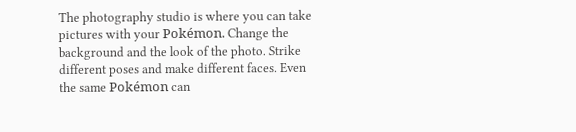The photography studio is where you can take pictures with your Pokémon. Change the background and the look of the photo. Strike different poses and make different faces. Even the same Pokémon can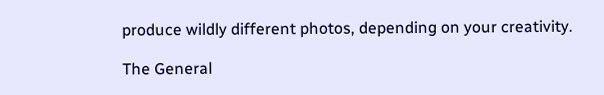produce wildly different photos, depending on your creativity.

The General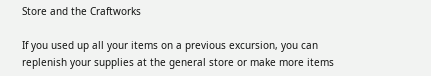Store and the Craftworks

If you used up all your items on a previous excursion, you can replenish your supplies at the general store or make more items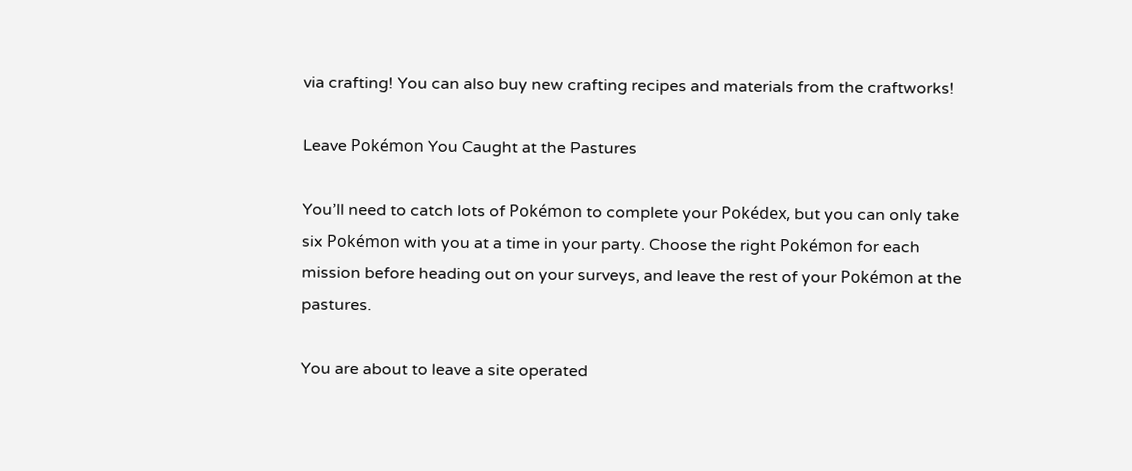via crafting! You can also buy new crafting recipes and materials from the craftworks!

Leave Pokémon You Caught at the Pastures

You’ll need to catch lots of Pokémon to complete your Pokédex, but you can only take six Pokémon with you at a time in your party. Choose the right Pokémon for each mission before heading out on your surveys, and leave the rest of your Pokémon at the pastures.

You are about to leave a site operated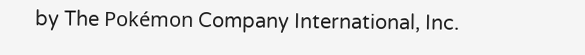by The Pokémon Company International, Inc.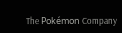The Pokémon Company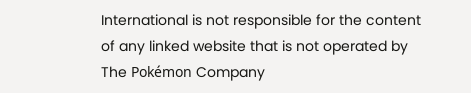International is not responsible for the content of any linked website that is not operated by The Pokémon Company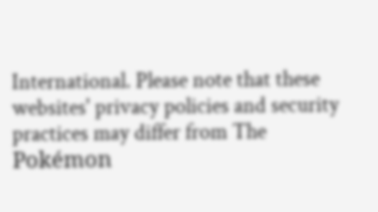International. Please note that these websites' privacy policies and security practices may differ from The Pokémon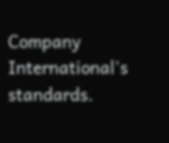Company International's standards.